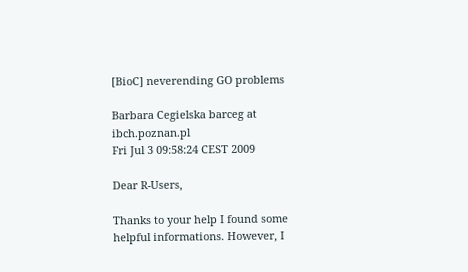[BioC] neverending GO problems

Barbara Cegielska barceg at ibch.poznan.pl
Fri Jul 3 09:58:24 CEST 2009

Dear R-Users,

Thanks to your help I found some helpful informations. However, I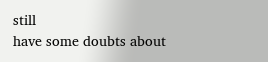still
have some doubts about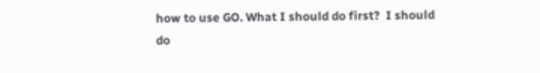how to use GO. What I should do first?  I should
do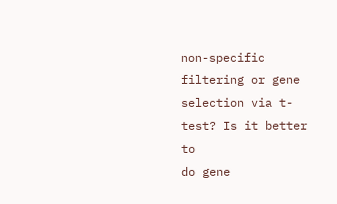non-specific filtering or gene selection via t-test? Is it better to
do gene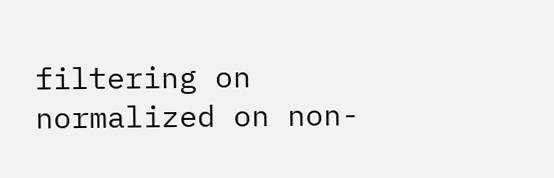filtering on normalized on non-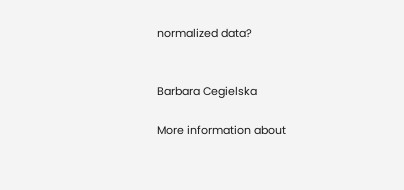normalized data?


Barbara Cegielska

More information about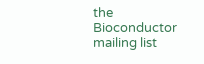the Bioconductor mailing list